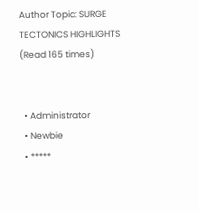Author Topic: SURGE TECTONICS HIGHLIGHTS  (Read 165 times)


  • Administrator
  • Newbie
  • *****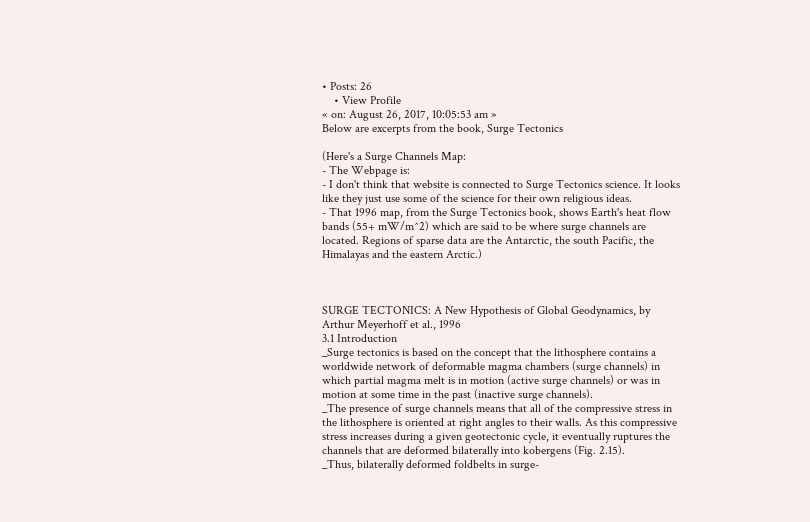• Posts: 26
    • View Profile
« on: August 26, 2017, 10:05:53 am »
Below are excerpts from the book, Surge Tectonics

(Here's a Surge Channels Map:
- The Webpage is:
- I don't think that website is connected to Surge Tectonics science. It looks like they just use some of the science for their own religious ideas.
- That 1996 map, from the Surge Tectonics book, shows Earth's heat flow bands (55+ mW/m^2) which are said to be where surge channels are located. Regions of sparse data are the Antarctic, the south Pacific, the Himalayas and the eastern Arctic.)



SURGE TECTONICS: A New Hypothesis of Global Geodynamics, by Arthur Meyerhoff et al., 1996
3.1 Introduction
_Surge tectonics is based on the concept that the lithosphere contains a worldwide network of deformable magma chambers (surge channels) in which partial magma melt is in motion (active surge channels) or was in motion at some time in the past (inactive surge channels).
_The presence of surge channels means that all of the compressive stress in the lithosphere is oriented at right angles to their walls. As this compressive stress increases during a given geotectonic cycle, it eventually ruptures the channels that are deformed bilaterally into kobergens (Fig. 2.15).
_Thus, bilaterally deformed foldbelts in surge-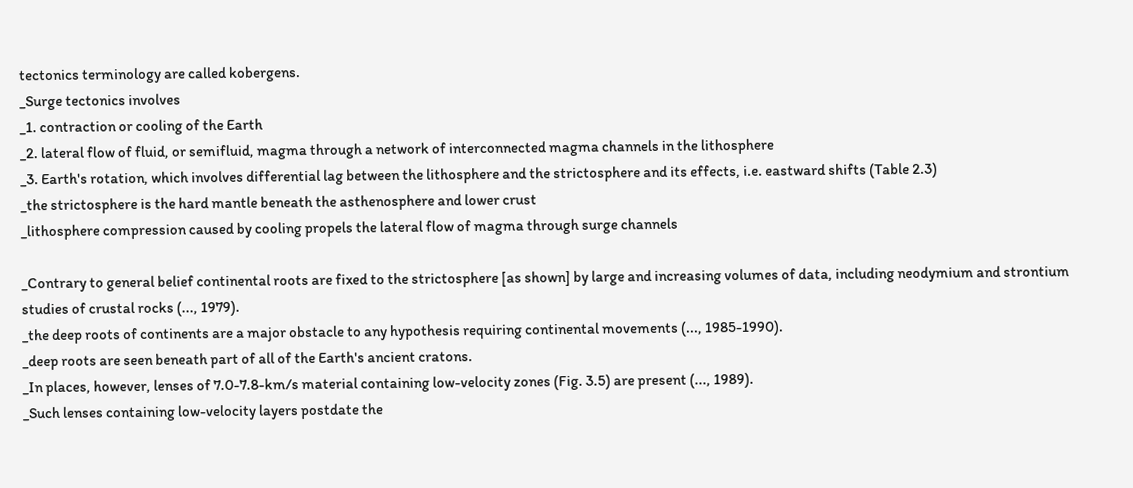tectonics terminology are called kobergens.
_Surge tectonics involves
_1. contraction or cooling of the Earth
_2. lateral flow of fluid, or semifluid, magma through a network of interconnected magma channels in the lithosphere
_3. Earth's rotation, which involves differential lag between the lithosphere and the strictosphere and its effects, i.e. eastward shifts (Table 2.3)
_the strictosphere is the hard mantle beneath the asthenosphere and lower crust
_lithosphere compression caused by cooling propels the lateral flow of magma through surge channels

_Contrary to general belief continental roots are fixed to the strictosphere [as shown] by large and increasing volumes of data, including neodymium and strontium studies of crustal rocks (..., 1979).
_the deep roots of continents are a major obstacle to any hypothesis requiring continental movements (..., 1985-1990).
_deep roots are seen beneath part of all of the Earth's ancient cratons.
_In places, however, lenses of 7.0-7.8-km/s material containing low-velocity zones (Fig. 3.5) are present (..., 1989).
_Such lenses containing low-velocity layers postdate the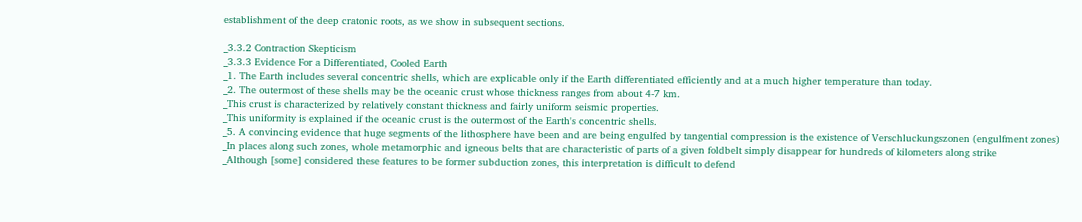establishment of the deep cratonic roots, as we show in subsequent sections.

_3.3.2 Contraction Skepticism
_3.3.3 Evidence For a Differentiated, Cooled Earth
_1. The Earth includes several concentric shells, which are explicable only if the Earth differentiated efficiently and at a much higher temperature than today.
_2. The outermost of these shells may be the oceanic crust whose thickness ranges from about 4-7 km.
_This crust is characterized by relatively constant thickness and fairly uniform seismic properties.
_This uniformity is explained if the oceanic crust is the outermost of the Earth's concentric shells.
_5. A convincing evidence that huge segments of the lithosphere have been and are being engulfed by tangential compression is the existence of Verschluckungszonen (engulfment zones)
_In places along such zones, whole metamorphic and igneous belts that are characteristic of parts of a given foldbelt simply disappear for hundreds of kilometers along strike
_Although [some] considered these features to be former subduction zones, this interpretation is difficult to defend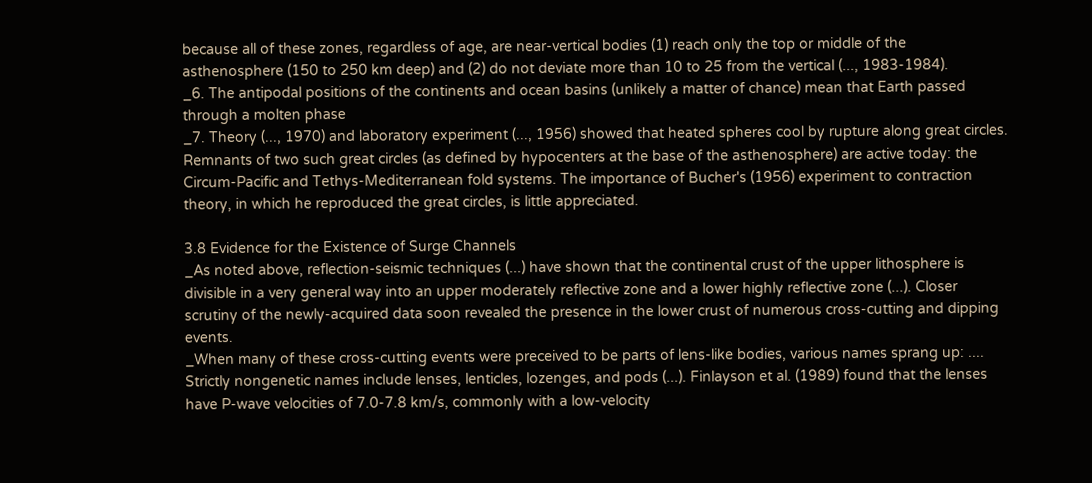because all of these zones, regardless of age, are near-vertical bodies (1) reach only the top or middle of the asthenosphere (150 to 250 km deep) and (2) do not deviate more than 10 to 25 from the vertical (..., 1983-1984).
_6. The antipodal positions of the continents and ocean basins (unlikely a matter of chance) mean that Earth passed through a molten phase
_7. Theory (..., 1970) and laboratory experiment (..., 1956) showed that heated spheres cool by rupture along great circles. Remnants of two such great circles (as defined by hypocenters at the base of the asthenosphere) are active today: the Circum-Pacific and Tethys-Mediterranean fold systems. The importance of Bucher's (1956) experiment to contraction theory, in which he reproduced the great circles, is little appreciated.

3.8 Evidence for the Existence of Surge Channels
_As noted above, reflection-seismic techniques (...) have shown that the continental crust of the upper lithosphere is divisible in a very general way into an upper moderately reflective zone and a lower highly reflective zone (...). Closer scrutiny of the newly-acquired data soon revealed the presence in the lower crust of numerous cross-cutting and dipping events.
_When many of these cross-cutting events were preceived to be parts of lens-like bodies, various names sprang up: .... Strictly nongenetic names include lenses, lenticles, lozenges, and pods (...). Finlayson et al. (1989) found that the lenses have P-wave velocities of 7.0-7.8 km/s, commonly with a low-velocity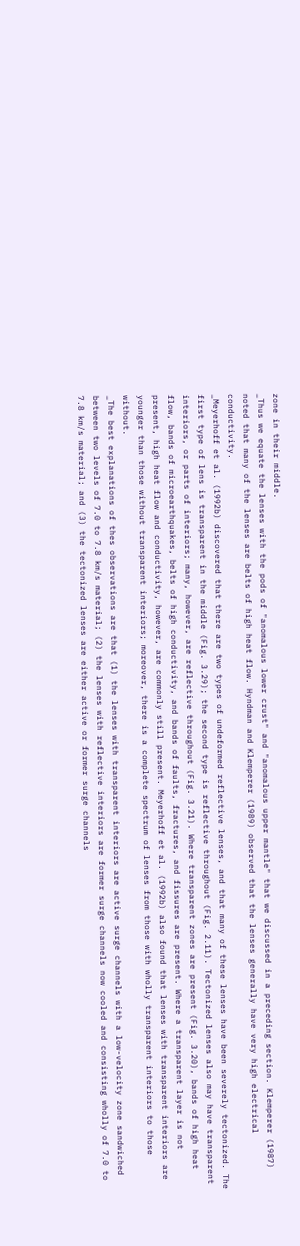zone in their middle.
_Thus we equate the lenses with the pods of "anomalous lower crust" and "anomalous upper mantle" that we discussed in a preceding section. Klemperer (1987) noted that many of the lenses are belts of high heat flow. Hyndman and Klemperer (1989) observed that the lenses generally have very high electrical conductivity.
_Meyerhoff et al. (1992b) discovered that there are two types of undeformed reflective lenses, and that many of these lenses have been severely tectonized. The first type of lens is transparent in the middle (Fig. 3.29); the second type is reflective throughout (Fig. 2.11). Tectonized lenses also may have transparent interiors, or parts of interiors; many, however, are reflective throughout (Fig. 3.21). Where transparent zones are present (Fig. 3.20), bands of high heat flow, bands of microearthquakes, belts of high conductivity, and bands of faults, fractures, and fissures are present. Where a transparent layer is not present, high heat flow and conductivity, however, are commonly still present. Meyerhoff et al. (1992b) also found that lenses with transparent interiors are younger than those without transparent interiors; moreover, there is a complete spectrum of lenses from those with wholly transparent interiors to those without.
_The best explanations of thes observations are that (1) the lenses with transparent interiors are active surge channels with a low-velocity zone sandwiched between two levels of 7.0 to 7.8 km/s material; (2) the lenses with reflective interiors are former surge channels now cooled and consisting wholly of 7.0 to 7.8 km/s material; and (3) the tectonized lenses are either active or former surge channels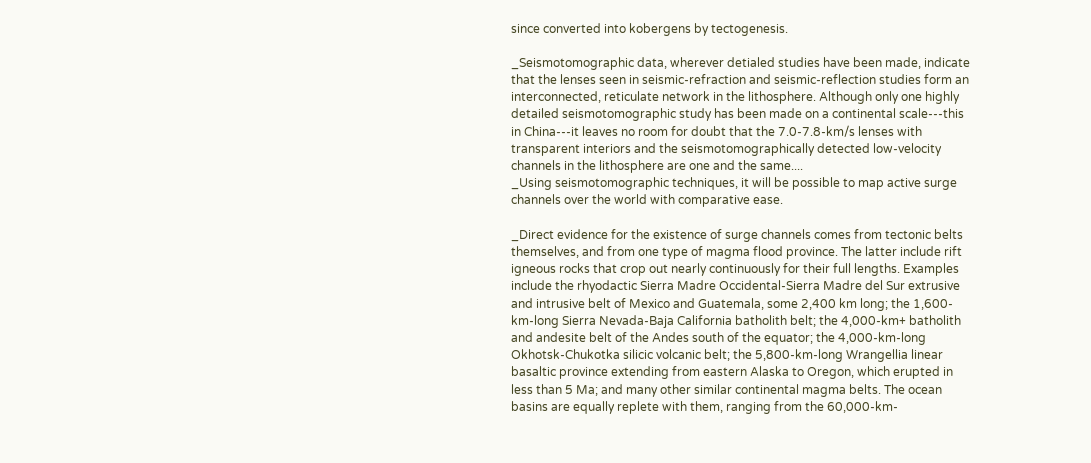since converted into kobergens by tectogenesis.

_Seismotomographic data, wherever detialed studies have been made, indicate that the lenses seen in seismic-refraction and seismic-reflection studies form an interconnected, reticulate network in the lithosphere. Although only one highly detailed seismotomographic study has been made on a continental scale---this in China---it leaves no room for doubt that the 7.0-7.8-km/s lenses with transparent interiors and the seismotomographically detected low-velocity channels in the lithosphere are one and the same....
_Using seismotomographic techniques, it will be possible to map active surge channels over the world with comparative ease.

_Direct evidence for the existence of surge channels comes from tectonic belts themselves, and from one type of magma flood province. The latter include rift igneous rocks that crop out nearly continuously for their full lengths. Examples include the rhyodactic Sierra Madre Occidental-Sierra Madre del Sur extrusive and intrusive belt of Mexico and Guatemala, some 2,400 km long; the 1,600-km-long Sierra Nevada-Baja California batholith belt; the 4,000-km+ batholith and andesite belt of the Andes south of the equator; the 4,000-km-long Okhotsk-Chukotka silicic volcanic belt; the 5,800-km-long Wrangellia linear basaltic province extending from eastern Alaska to Oregon, which erupted in less than 5 Ma; and many other similar continental magma belts. The ocean basins are equally replete with them, ranging from the 60,000-km-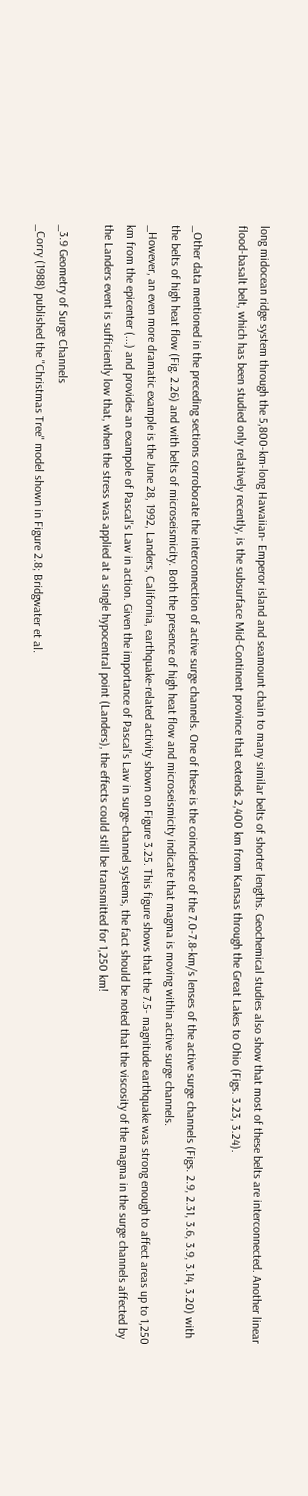long midocean ridge system through the 5,800-km-long Hawaiian- Emperor island and seamount chain to many similar belts of shorter lengths. Geochemical studies also show that most of these belts are interconnected. Another linear flood-basalt belt, which has been studied only relatively recently, is the subsurface Mid-Continent province that extends 2,400 km from Kansas through the Great Lakes to Ohio (Figs. 3.23, 3.24).

_Other data mentioned in the preceding sections corroborate the interconnection of active surge channels. One of these is the coincidence of the 7.0-7.8-km/s lenses of the active surge channels (Figs. 2.9, 2.31, 3.6, 3.9, 3.14, 3.20) with the belts of high heat flow (Fig. 2.26) and with belts of microseismicity. Both the presence of high heat flow and microseismicity indicate that magma is moving within active surge channels.
_However, an even more dramatic example is the June 28, 1992, Landers, California, earthquake-related activity shown on Figure 3.25. This figure shows that the 7.5- magnitude earthquake was strong enough to affect areas up to 1,250 km from the epicenter (...) and provides an exampole of Pascal's Law in action. Given the importance of Pascal's Law in surge-channel systems, the fact should be noted that the viscosity of the magma in the surge channels affected by the Landers event is sufficiently low that, when the stress was applied at a single hypocentral point (Landers), the effects could still be transmitted for 1,250 km!

_3.9 Geometry of Surge Channels
_Corry (1988) published the "Christmas Tree" model shown in Figure 2.8; Bridgwater et al.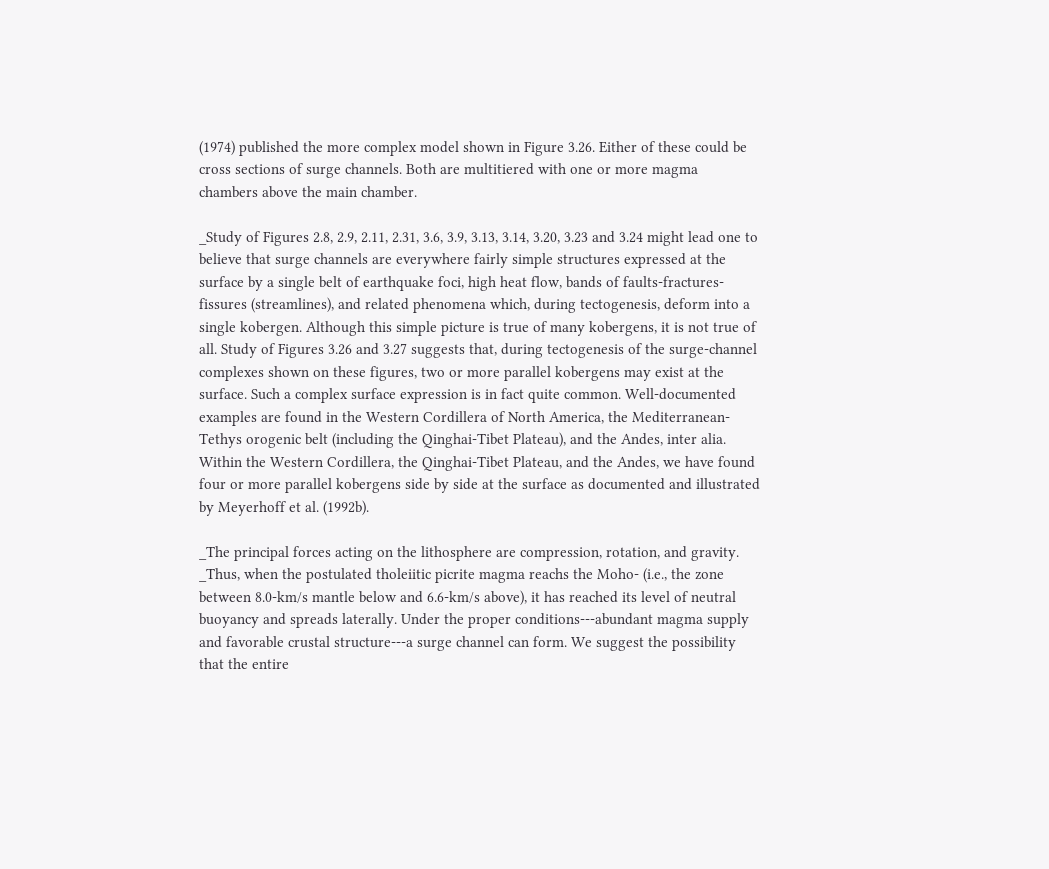(1974) published the more complex model shown in Figure 3.26. Either of these could be cross sections of surge channels. Both are multitiered with one or more magma chambers above the main chamber.

_Study of Figures 2.8, 2.9, 2.11, 2.31, 3.6, 3.9, 3.13, 3.14, 3.20, 3.23 and 3.24 might lead one to believe that surge channels are everywhere fairly simple structures expressed at the surface by a single belt of earthquake foci, high heat flow, bands of faults-fractures-fissures (streamlines), and related phenomena which, during tectogenesis, deform into a single kobergen. Although this simple picture is true of many kobergens, it is not true of all. Study of Figures 3.26 and 3.27 suggests that, during tectogenesis of the surge-channel complexes shown on these figures, two or more parallel kobergens may exist at the surface. Such a complex surface expression is in fact quite common. Well-documented examples are found in the Western Cordillera of North America, the Mediterranean-Tethys orogenic belt (including the Qinghai-Tibet Plateau), and the Andes, inter alia. Within the Western Cordillera, the Qinghai-Tibet Plateau, and the Andes, we have found four or more parallel kobergens side by side at the surface as documented and illustrated by Meyerhoff et al. (1992b).

_The principal forces acting on the lithosphere are compression, rotation, and gravity.
_Thus, when the postulated tholeiitic picrite magma reachs the Moho- (i.e., the zone between 8.0-km/s mantle below and 6.6-km/s above), it has reached its level of neutral buoyancy and spreads laterally. Under the proper conditions---abundant magma supply and favorable crustal structure---a surge channel can form. We suggest the possibility that the entire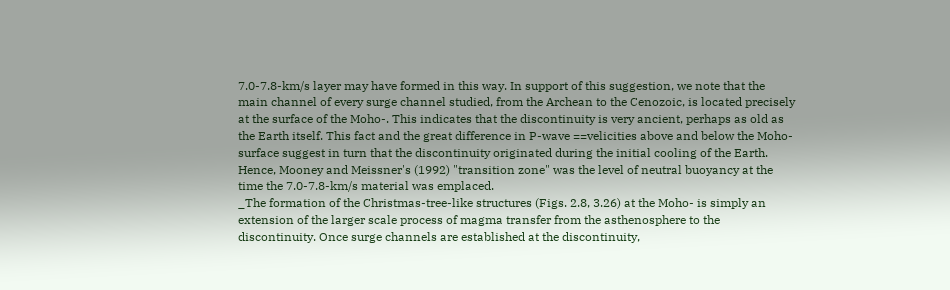7.0-7.8-km/s layer may have formed in this way. In support of this suggestion, we note that the main channel of every surge channel studied, from the Archean to the Cenozoic, is located precisely at the surface of the Moho-. This indicates that the discontinuity is very ancient, perhaps as old as the Earth itself. This fact and the great difference in P-wave ==velicities above and below the Moho- surface suggest in turn that the discontinuity originated during the initial cooling of the Earth. Hence, Mooney and Meissner's (1992) "transition zone" was the level of neutral buoyancy at the time the 7.0-7.8-km/s material was emplaced.
_The formation of the Christmas-tree-like structures (Figs. 2.8, 3.26) at the Moho- is simply an extension of the larger scale process of magma transfer from the asthenosphere to the discontinuity. Once surge channels are established at the discontinuity,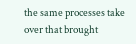the same processes take over that brought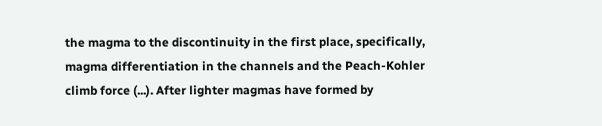the magma to the discontinuity in the first place, specifically, magma differentiation in the channels and the Peach-Kohler climb force (...). After lighter magmas have formed by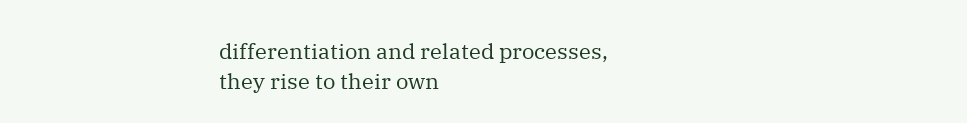differentiation and related processes, they rise to their own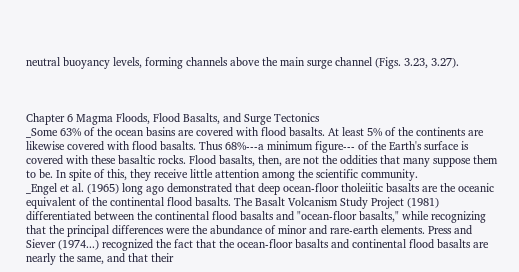neutral buoyancy levels, forming channels above the main surge channel (Figs. 3.23, 3.27).



Chapter 6 Magma Floods, Flood Basalts, and Surge Tectonics
_Some 63% of the ocean basins are covered with flood basalts. At least 5% of the continents are likewise covered with flood basalts. Thus 68%---a minimum figure--- of the Earth's surface is covered with these basaltic rocks. Flood basalts, then, are not the oddities that many suppose them to be. In spite of this, they receive little attention among the scientific community.
_Engel et al. (1965) long ago demonstrated that deep ocean-floor tholeiitic basalts are the oceanic equivalent of the continental flood basalts. The Basalt Volcanism Study Project (1981) differentiated between the continental flood basalts and "ocean-floor basalts," while recognizing that the principal differences were the abundance of minor and rare-earth elements. Press and Siever (1974...) recognized the fact that the ocean-floor basalts and continental flood basalts are nearly the same, and that their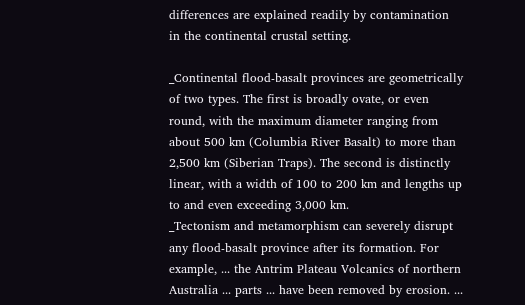differences are explained readily by contamination in the continental crustal setting.

_Continental flood-basalt provinces are geometrically of two types. The first is broadly ovate, or even round, with the maximum diameter ranging from about 500 km (Columbia River Basalt) to more than 2,500 km (Siberian Traps). The second is distinctly linear, with a width of 100 to 200 km and lengths up to and even exceeding 3,000 km.
_Tectonism and metamorphism can severely disrupt any flood-basalt province after its formation. For example, ... the Antrim Plateau Volcanics of northern Australia ... parts ... have been removed by erosion. ...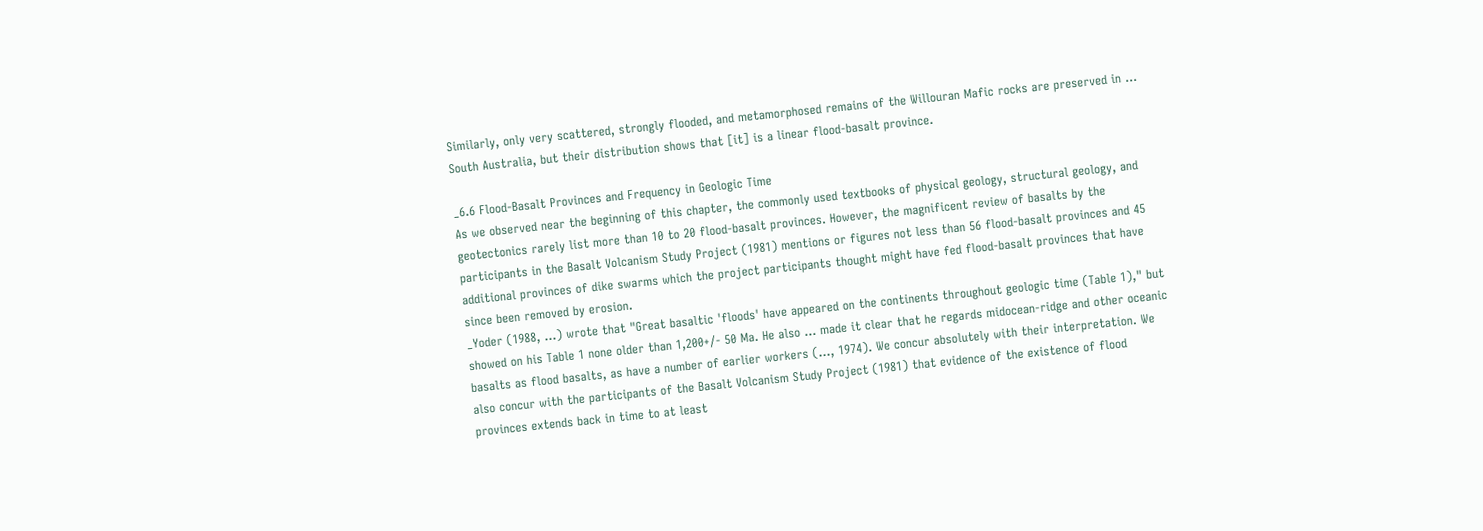Similarly, only very scattered, strongly flooded, and metamorphosed remains of the Willouran Mafic rocks are preserved in ... South Australia, but their distribution shows that [it] is a linear flood-basalt province.

_6.6 Flood-Basalt Provinces and Frequency in Geologic Time
As we observed near the beginning of this chapter, the commonly used textbooks of physical geology, structural geology, and geotectonics rarely list more than 10 to 20 flood-basalt provinces. However, the magnificent review of basalts by the participants in the Basalt Volcanism Study Project (1981) mentions or figures not less than 56 flood-basalt provinces and 45 additional provinces of dike swarms which the project participants thought might have fed flood-basalt provinces that have since been removed by erosion.
_Yoder (1988, ...) wrote that "Great basaltic 'floods' have appeared on the continents throughout geologic time (Table 1)," but showed on his Table 1 none older than 1,200+/- 50 Ma. He also ... made it clear that he regards midocean-ridge and other oceanic basalts as flood basalts, as have a number of earlier workers (..., 1974). We concur absolutely with their interpretation. We also concur with the participants of the Basalt Volcanism Study Project (1981) that evidence of the existence of flood provinces extends back in time to at least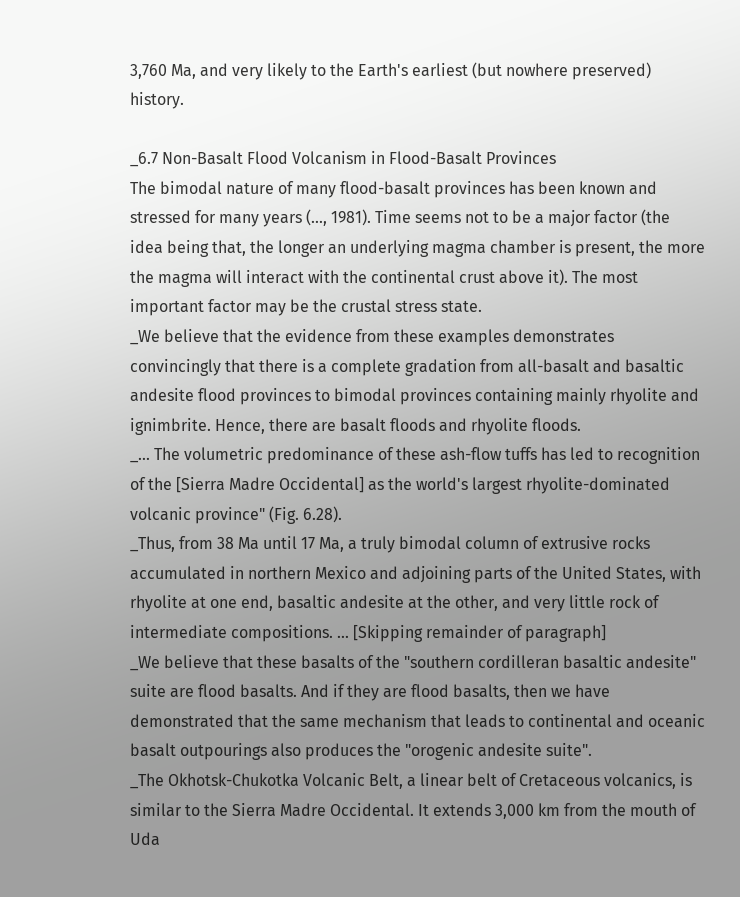3,760 Ma, and very likely to the Earth's earliest (but nowhere preserved) history.

_6.7 Non-Basalt Flood Volcanism in Flood-Basalt Provinces
The bimodal nature of many flood-basalt provinces has been known and stressed for many years (..., 1981). Time seems not to be a major factor (the idea being that, the longer an underlying magma chamber is present, the more the magma will interact with the continental crust above it). The most important factor may be the crustal stress state.
_We believe that the evidence from these examples demonstrates convincingly that there is a complete gradation from all-basalt and basaltic andesite flood provinces to bimodal provinces containing mainly rhyolite and ignimbrite. Hence, there are basalt floods and rhyolite floods.
_... The volumetric predominance of these ash-flow tuffs has led to recognition of the [Sierra Madre Occidental] as the world's largest rhyolite-dominated volcanic province" (Fig. 6.28).
_Thus, from 38 Ma until 17 Ma, a truly bimodal column of extrusive rocks accumulated in northern Mexico and adjoining parts of the United States, with rhyolite at one end, basaltic andesite at the other, and very little rock of intermediate compositions. ... [Skipping remainder of paragraph]
_We believe that these basalts of the "southern cordilleran basaltic andesite" suite are flood basalts. And if they are flood basalts, then we have demonstrated that the same mechanism that leads to continental and oceanic basalt outpourings also produces the "orogenic andesite suite".
_The Okhotsk-Chukotka Volcanic Belt, a linear belt of Cretaceous volcanics, is similar to the Sierra Madre Occidental. It extends 3,000 km from the mouth of Uda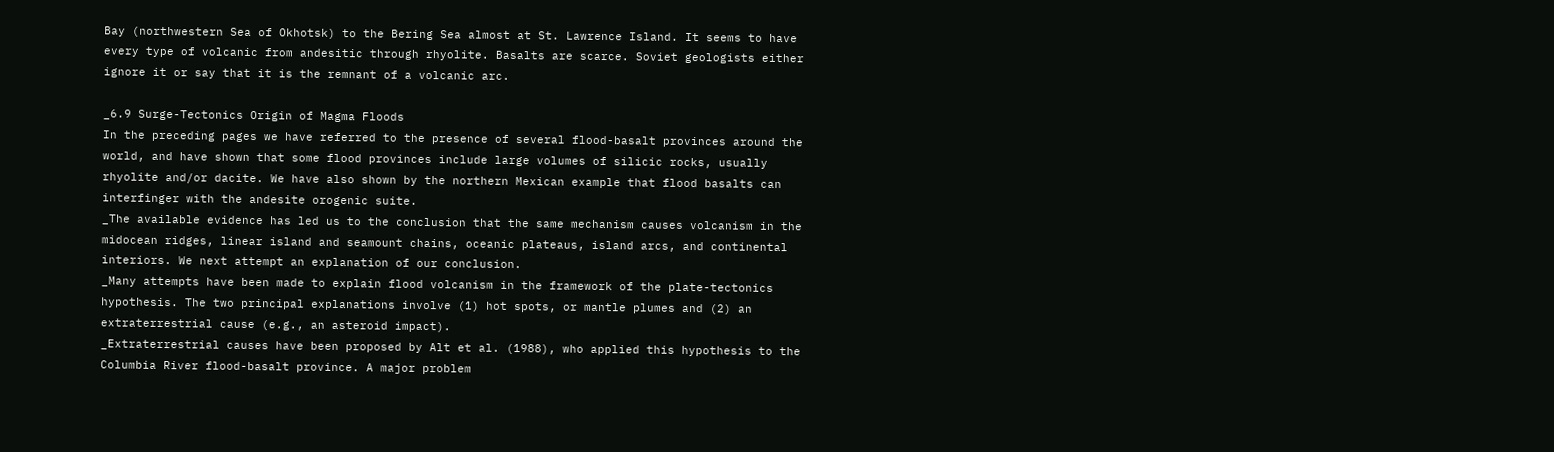Bay (northwestern Sea of Okhotsk) to the Bering Sea almost at St. Lawrence Island. It seems to have every type of volcanic from andesitic through rhyolite. Basalts are scarce. Soviet geologists either ignore it or say that it is the remnant of a volcanic arc.

_6.9 Surge-Tectonics Origin of Magma Floods
In the preceding pages we have referred to the presence of several flood-basalt provinces around the world, and have shown that some flood provinces include large volumes of silicic rocks, usually rhyolite and/or dacite. We have also shown by the northern Mexican example that flood basalts can interfinger with the andesite orogenic suite.
_The available evidence has led us to the conclusion that the same mechanism causes volcanism in the midocean ridges, linear island and seamount chains, oceanic plateaus, island arcs, and continental interiors. We next attempt an explanation of our conclusion.
_Many attempts have been made to explain flood volcanism in the framework of the plate-tectonics hypothesis. The two principal explanations involve (1) hot spots, or mantle plumes and (2) an extraterrestrial cause (e.g., an asteroid impact).
_Extraterrestrial causes have been proposed by Alt et al. (1988), who applied this hypothesis to the Columbia River flood-basalt province. A major problem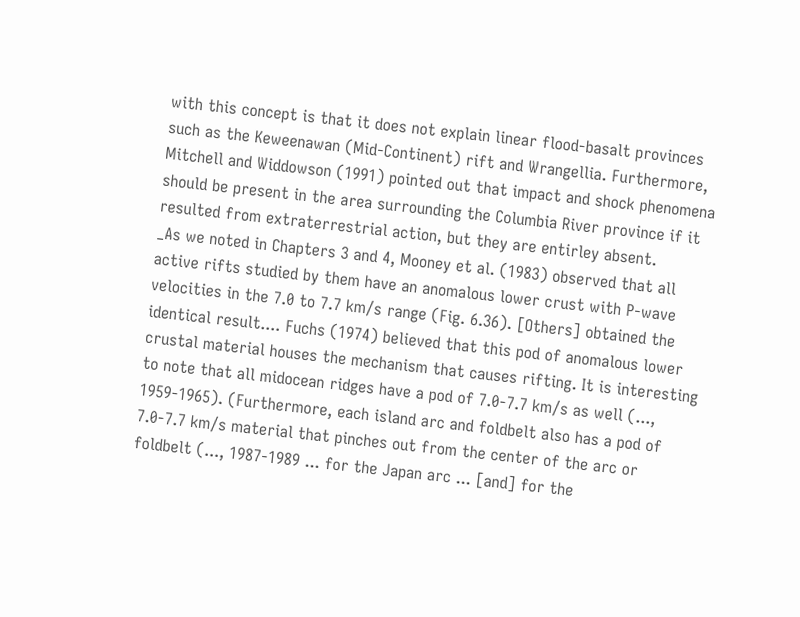with this concept is that it does not explain linear flood-basalt provinces such as the Keweenawan (Mid-Continent) rift and Wrangellia. Furthermore, Mitchell and Widdowson (1991) pointed out that impact and shock phenomena should be present in the area surrounding the Columbia River province if it resulted from extraterrestrial action, but they are entirley absent.
_As we noted in Chapters 3 and 4, Mooney et al. (1983) observed that all active rifts studied by them have an anomalous lower crust with P-wave velocities in the 7.0 to 7.7 km/s range (Fig. 6.36). [Others] obtained the identical result.... Fuchs (1974) believed that this pod of anomalous lower crustal material houses the mechanism that causes rifting. It is interesting to note that all midocean ridges have a pod of 7.0-7.7 km/s as well (..., 1959-1965). (Furthermore, each island arc and foldbelt also has a pod of 7.0-7.7 km/s material that pinches out from the center of the arc or foldbelt (..., 1987-1989 ... for the Japan arc ... [and] for the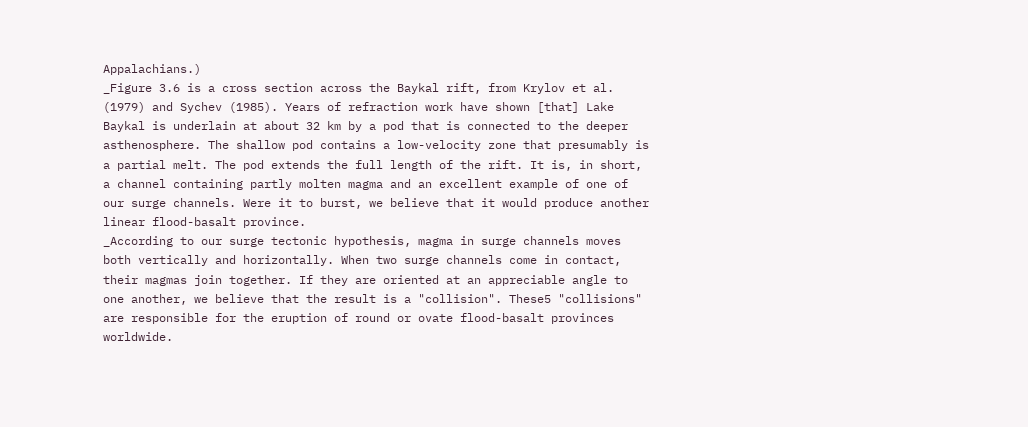Appalachians.)
_Figure 3.6 is a cross section across the Baykal rift, from Krylov et al. (1979) and Sychev (1985). Years of refraction work have shown [that] Lake Baykal is underlain at about 32 km by a pod that is connected to the deeper asthenosphere. The shallow pod contains a low-velocity zone that presumably is a partial melt. The pod extends the full length of the rift. It is, in short, a channel containing partly molten magma and an excellent example of one of our surge channels. Were it to burst, we believe that it would produce another linear flood-basalt province.
_According to our surge tectonic hypothesis, magma in surge channels moves both vertically and horizontally. When two surge channels come in contact, their magmas join together. If they are oriented at an appreciable angle to one another, we believe that the result is a "collision". These5 "collisions" are responsible for the eruption of round or ovate flood-basalt provinces worldwide.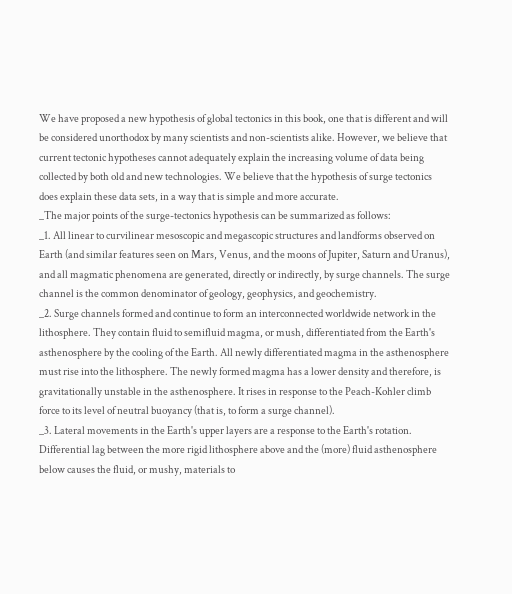We have proposed a new hypothesis of global tectonics in this book, one that is different and will be considered unorthodox by many scientists and non-scientists alike. However, we believe that current tectonic hypotheses cannot adequately explain the increasing volume of data being collected by both old and new technologies. We believe that the hypothesis of surge tectonics does explain these data sets, in a way that is simple and more accurate.
_The major points of the surge-tectonics hypothesis can be summarized as follows:
_1. All linear to curvilinear mesoscopic and megascopic structures and landforms observed on Earth (and similar features seen on Mars, Venus, and the moons of Jupiter, Saturn and Uranus), and all magmatic phenomena are generated, directly or indirectly, by surge channels. The surge channel is the common denominator of geology, geophysics, and geochemistry.
_2. Surge channels formed and continue to form an interconnected worldwide network in the lithosphere. They contain fluid to semifluid magma, or mush, differentiated from the Earth's asthenosphere by the cooling of the Earth. All newly differentiated magma in the asthenosphere must rise into the lithosphere. The newly formed magma has a lower density and therefore, is gravitationally unstable in the asthenosphere. It rises in response to the Peach-Kohler climb force to its level of neutral buoyancy (that is, to form a surge channel).
_3. Lateral movements in the Earth's upper layers are a response to the Earth's rotation. Differential lag between the more rigid lithosphere above and the (more) fluid asthenosphere below causes the fluid, or mushy, materials to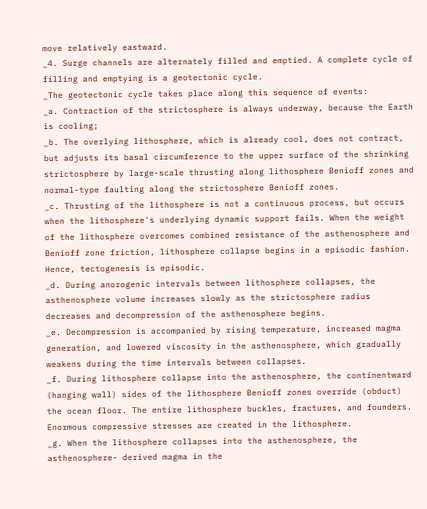move relatively eastward.
_4. Surge channels are alternately filled and emptied. A complete cycle of filling and emptying is a geotectonic cycle.
_The geotectonic cycle takes place along this sequence of events:
_a. Contraction of the strictosphere is always underway, because the Earth is cooling;
_b. The overlying lithosphere, which is already cool, does not contract, but adjusts its basal circumference to the upper surface of the shrinking strictosphere by large-scale thrusting along lithosphere Benioff zones and normal-type faulting along the strictosphere Benioff zones.
_c. Thrusting of the lithosphere is not a continuous process, but occurs when the lithosphere's underlying dynamic support fails. When the weight of the lithosphere overcomes combined resistance of the asthenosphere and Benioff zone friction, lithosphere collapse begins in a episodic fashion. Hence, tectogenesis is episodic.
_d. During anorogenic intervals between lithosphere collapses, the asthenosphere volume increases slowly as the strictosphere radius decreases and decompression of the asthenosphere begins.
_e. Decompression is accompanied by rising temperature, increased magma generation, and lowered viscosity in the asthenosphere, which gradually weakens during the time intervals between collapses.
_f. During lithosphere collapse into the asthenosphere, the continentward (hanging wall) sides of the lithosphere Benioff zones override (obduct) the ocean floor. The entire lithosphere buckles, fractures, and founders. Enormous compressive stresses are created in the lithosphere.
_g. When the lithosphere collapses into the asthenosphere, the asthenosphere- derived magma in the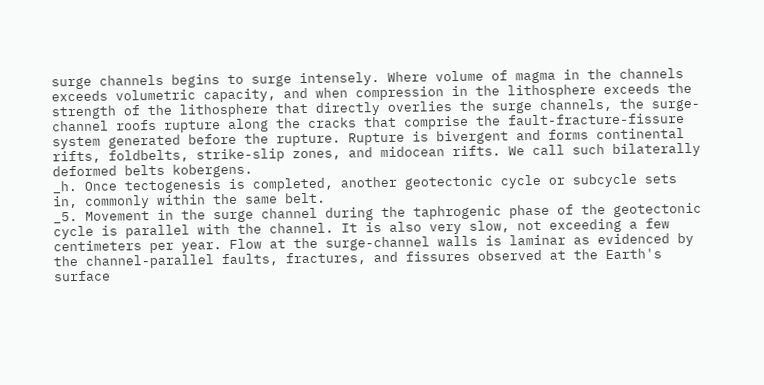surge channels begins to surge intensely. Where volume of magma in the channels exceeds volumetric capacity, and when compression in the lithosphere exceeds the strength of the lithosphere that directly overlies the surge channels, the surge-channel roofs rupture along the cracks that comprise the fault-fracture-fissure system generated before the rupture. Rupture is bivergent and forms continental rifts, foldbelts, strike-slip zones, and midocean rifts. We call such bilaterally deformed belts kobergens.
_h. Once tectogenesis is completed, another geotectonic cycle or subcycle sets in, commonly within the same belt.
_5. Movement in the surge channel during the taphrogenic phase of the geotectonic cycle is parallel with the channel. It is also very slow, not exceeding a few centimeters per year. Flow at the surge-channel walls is laminar as evidenced by the channel-parallel faults, fractures, and fissures observed at the Earth's surface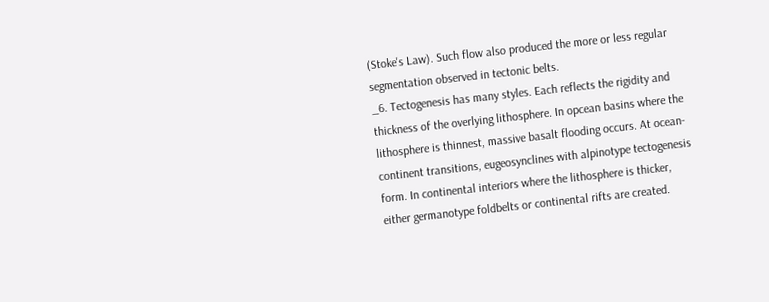(Stoke's Law). Such flow also produced the more or less regular segmentation observed in tectonic belts.
_6. Tectogenesis has many styles. Each reflects the rigidity and thickness of the overlying lithosphere. In opcean basins where the lithosphere is thinnest, massive basalt flooding occurs. At ocean-continent transitions, eugeosynclines with alpinotype tectogenesis form. In continental interiors where the lithosphere is thicker, either germanotype foldbelts or continental rifts are created.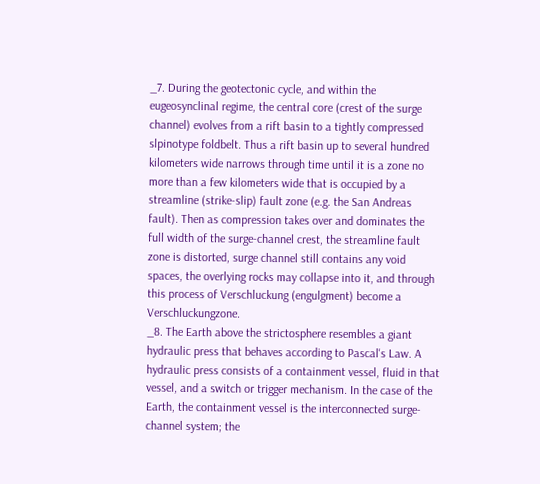_7. During the geotectonic cycle, and within the eugeosynclinal regime, the central core (crest of the surge channel) evolves from a rift basin to a tightly compressed slpinotype foldbelt. Thus a rift basin up to several hundred kilometers wide narrows through time until it is a zone no more than a few kilometers wide that is occupied by a streamline (strike-slip) fault zone (e.g. the San Andreas fault). Then as compression takes over and dominates the full width of the surge-channel crest, the streamline fault zone is distorted, surge channel still contains any void spaces, the overlying rocks may collapse into it, and through this process of Verschluckung (engulgment) become a Verschluckungzone.
_8. The Earth above the strictosphere resembles a giant hydraulic press that behaves according to Pascal's Law. A hydraulic press consists of a containment vessel, fluid in that vessel, and a switch or trigger mechanism. In the case of the Earth, the containment vessel is the interconnected surge-channel system; the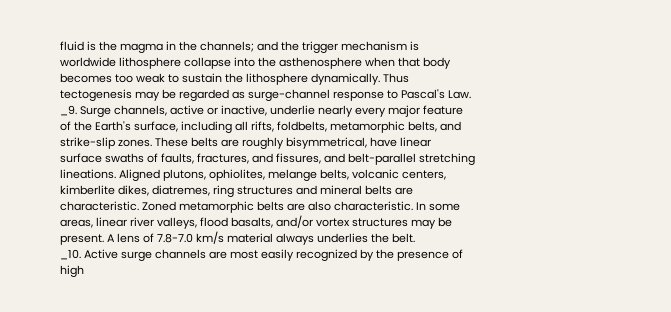fluid is the magma in the channels; and the trigger mechanism is worldwide lithosphere collapse into the asthenosphere when that body becomes too weak to sustain the lithosphere dynamically. Thus tectogenesis may be regarded as surge-channel response to Pascal's Law.
_9. Surge channels, active or inactive, underlie nearly every major feature of the Earth's surface, including all rifts, foldbelts, metamorphic belts, and strike-slip zones. These belts are roughly bisymmetrical, have linear surface swaths of faults, fractures, and fissures, and belt-parallel stretching lineations. Aligned plutons, ophiolites, melange belts, volcanic centers, kimberlite dikes, diatremes, ring structures and mineral belts are characteristic. Zoned metamorphic belts are also characteristic. In some areas, linear river valleys, flood basalts, and/or vortex structures may be present. A lens of 7.8-7.0 km/s material always underlies the belt.
_10. Active surge channels are most easily recognized by the presence of high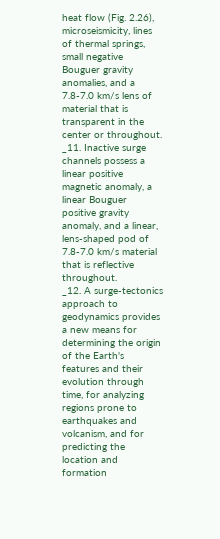heat flow (Fig. 2.26), microseismicity, lines of thermal springs, small negative Bouguer gravity anomalies, and a 7.8-7.0 km/s lens of material that is transparent in the center or throughout.
_11. Inactive surge channels possess a linear positive magnetic anomaly, a linear Bouguer positive gravity anomaly, and a linear, lens-shaped pod of 7.8-7.0 km/s material that is reflective throughout.
_12. A surge-tectonics approach to geodynamics provides a new means for determining the origin of the Earth's features and their evolution through time, for analyzing regions prone to earthquakes and volcanism, and for predicting the location and formation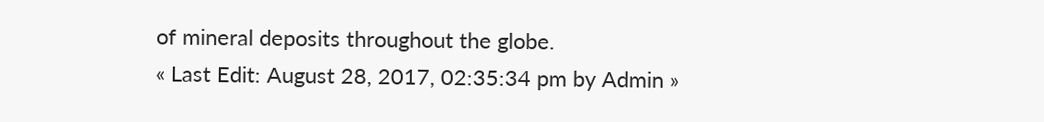of mineral deposits throughout the globe.
« Last Edit: August 28, 2017, 02:35:34 pm by Admin »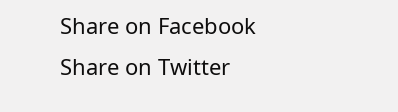Share on Facebook Share on Twitter